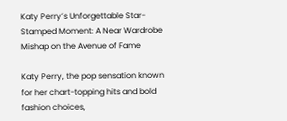Katy Perry’s Unforgettable Star-Stamped Moment: A Near Wardrobe Mishap on the Avenue of Fame

Katy Perry, the pop sensation known for her chart-topping hits and bold fashion choices,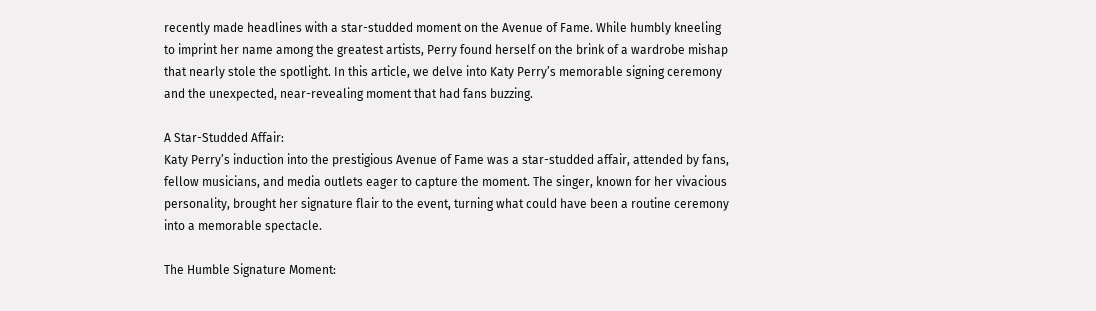recently made headlines with a star-studded moment on the Avenue of Fame. While humbly kneeling to imprint her name among the greatest artists, Perry found herself on the brink of a wardrobe mishap that nearly stole the spotlight. In this article, we delve into Katy Perry’s memorable signing ceremony and the unexpected, near-revealing moment that had fans buzzing.

A Star-Studded Affair:
Katy Perry’s induction into the prestigious Avenue of Fame was a star-studded affair, attended by fans, fellow musicians, and media outlets eager to capture the moment. The singer, known for her vivacious personality, brought her signature flair to the event, turning what could have been a routine ceremony into a memorable spectacle.

The Humble Signature Moment: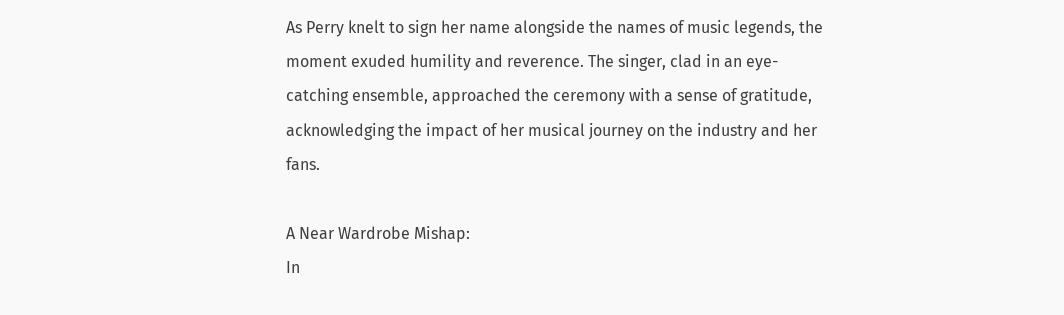As Perry knelt to sign her name alongside the names of music legends, the moment exuded humility and reverence. The singer, clad in an eye-catching ensemble, approached the ceremony with a sense of gratitude, acknowledging the impact of her musical journey on the industry and her fans.

A Near Wardrobe Mishap:
In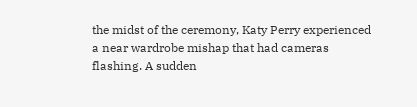the midst of the ceremony, Katy Perry experienced a near wardrobe mishap that had cameras flashing. A sudden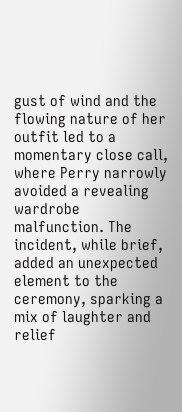gust of wind and the flowing nature of her outfit led to a momentary close call, where Perry narrowly avoided a revealing wardrobe malfunction. The incident, while brief, added an unexpected element to the ceremony, sparking a mix of laughter and relief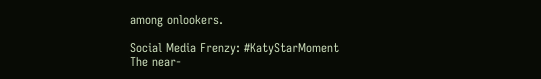among onlookers.

Social Media Frenzy: #KatyStarMoment
The near-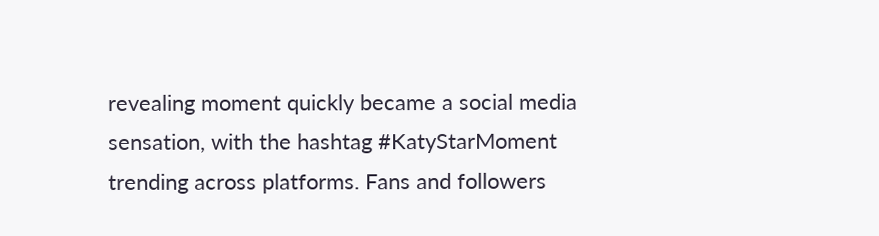revealing moment quickly became a social media sensation, with the hashtag #KatyStarMoment trending across platforms. Fans and followers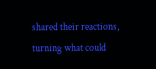shared their reactions, turning what could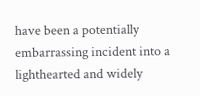have been a potentially embarrassing incident into a lighthearted and widely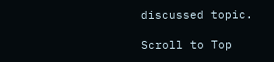discussed topic.

Scroll to Top